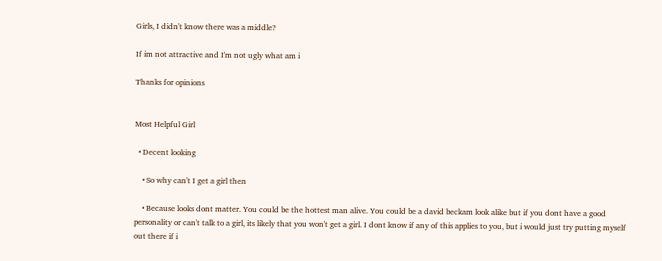Girls, I didn't know there was a middle?

If im not attractive and I'm not ugly what am i

Thanks for opinions


Most Helpful Girl

  • Decent looking

    • So why can't I get a girl then

    • Because looks dont matter. You could be the hottest man alive. You could be a david beckam look alike but if you dont have a good personality or can't talk to a girl, its likely that you won't get a girl. I dont know if any of this applies to you, but i would just try putting myself out there if i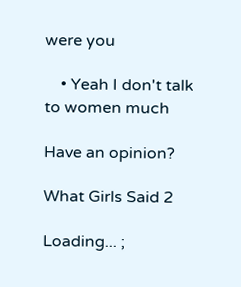were you

    • Yeah I don't talk to women much

Have an opinion?

What Girls Said 2

Loading... ;